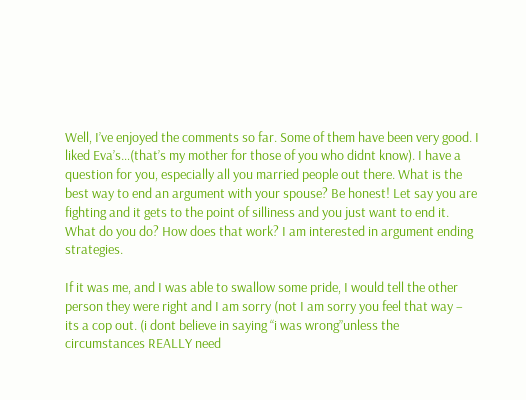Well, I’ve enjoyed the comments so far. Some of them have been very good. I liked Eva’s…(that’s my mother for those of you who didnt know). I have a question for you, especially all you married people out there. What is the best way to end an argument with your spouse? Be honest! Let say you are fighting and it gets to the point of silliness and you just want to end it. What do you do? How does that work? I am interested in argument ending strategies.

If it was me, and I was able to swallow some pride, I would tell the other person they were right and I am sorry (not I am sorry you feel that way – its a cop out. (i dont believe in saying “i was wrong”unless the circumstances REALLY need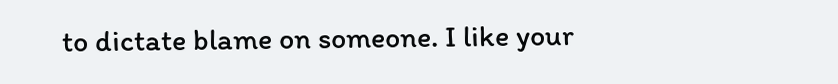to dictate blame on someone. I like your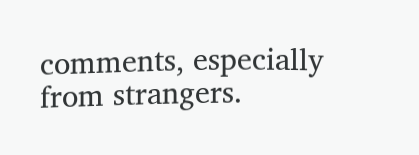comments, especially from strangers.